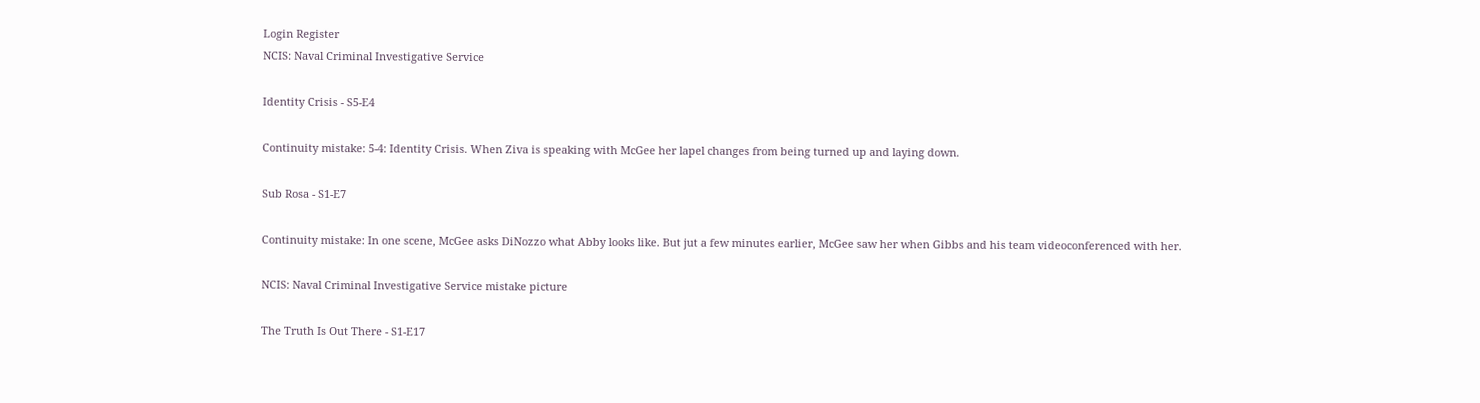Login Register
NCIS: Naval Criminal Investigative Service

Identity Crisis - S5-E4

Continuity mistake: 5-4: Identity Crisis. When Ziva is speaking with McGee her lapel changes from being turned up and laying down.

Sub Rosa - S1-E7

Continuity mistake: In one scene, McGee asks DiNozzo what Abby looks like. But jut a few minutes earlier, McGee saw her when Gibbs and his team videoconferenced with her.

NCIS: Naval Criminal Investigative Service mistake picture

The Truth Is Out There - S1-E17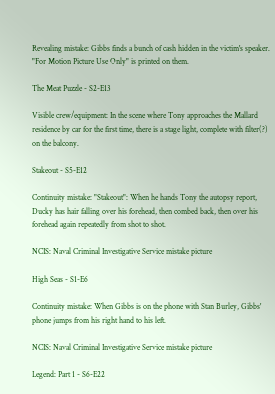Revealing mistake: Gibbs finds a bunch of cash hidden in the victim's speaker. "For Motion Picture Use Only" is printed on them.

The Meat Puzzle - S2-E13

Visible crew/equipment: In the scene where Tony approaches the Mallard residence by car for the first time, there is a stage light, complete with filter(?) on the balcony.

Stakeout - S5-E12

Continuity mistake: "Stakeout": When he hands Tony the autopsy report, Ducky has hair falling over his forehead, then combed back, then over his forehead again repeatedly from shot to shot.

NCIS: Naval Criminal Investigative Service mistake picture

High Seas - S1-E6

Continuity mistake: When Gibbs is on the phone with Stan Burley, Gibbs' phone jumps from his right hand to his left.

NCIS: Naval Criminal Investigative Service mistake picture

Legend: Part 1 - S6-E22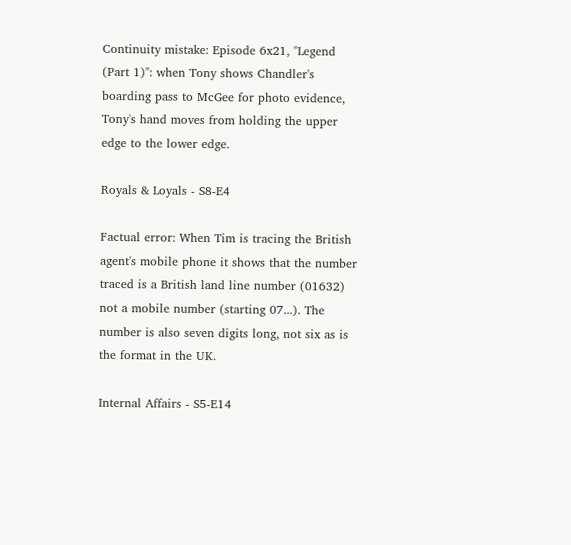Continuity mistake: Episode 6x21, "Legend (Part 1)": when Tony shows Chandler's boarding pass to McGee for photo evidence, Tony's hand moves from holding the upper edge to the lower edge.

Royals & Loyals - S8-E4

Factual error: When Tim is tracing the British agent's mobile phone it shows that the number traced is a British land line number (01632) not a mobile number (starting 07...). The number is also seven digits long, not six as is the format in the UK.

Internal Affairs - S5-E14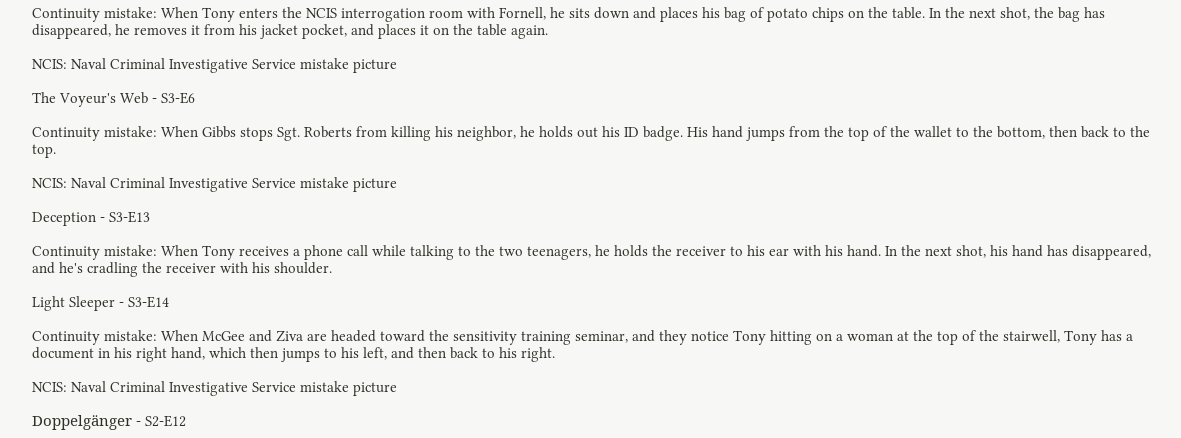Continuity mistake: When Tony enters the NCIS interrogation room with Fornell, he sits down and places his bag of potato chips on the table. In the next shot, the bag has disappeared, he removes it from his jacket pocket, and places it on the table again.

NCIS: Naval Criminal Investigative Service mistake picture

The Voyeur's Web - S3-E6

Continuity mistake: When Gibbs stops Sgt. Roberts from killing his neighbor, he holds out his ID badge. His hand jumps from the top of the wallet to the bottom, then back to the top.

NCIS: Naval Criminal Investigative Service mistake picture

Deception - S3-E13

Continuity mistake: When Tony receives a phone call while talking to the two teenagers, he holds the receiver to his ear with his hand. In the next shot, his hand has disappeared, and he's cradling the receiver with his shoulder.

Light Sleeper - S3-E14

Continuity mistake: When McGee and Ziva are headed toward the sensitivity training seminar, and they notice Tony hitting on a woman at the top of the stairwell, Tony has a document in his right hand, which then jumps to his left, and then back to his right.

NCIS: Naval Criminal Investigative Service mistake picture

Doppelgänger - S2-E12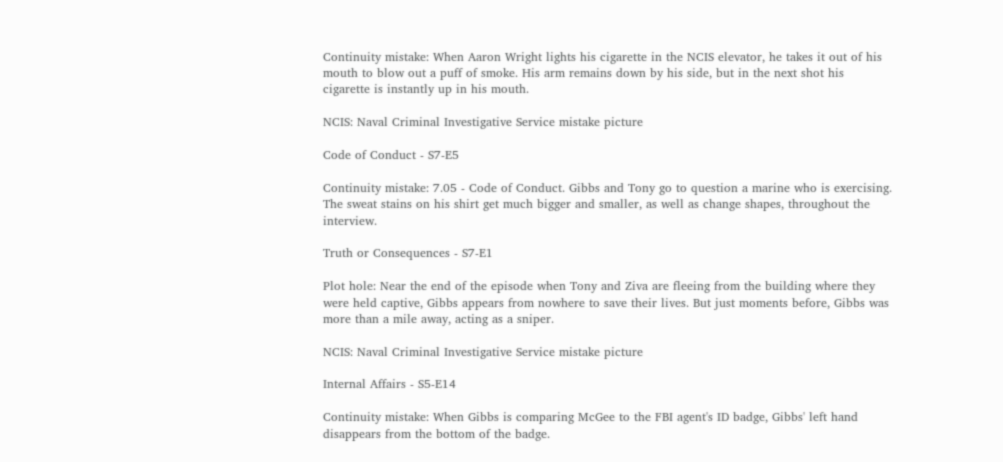Continuity mistake: When Aaron Wright lights his cigarette in the NCIS elevator, he takes it out of his mouth to blow out a puff of smoke. His arm remains down by his side, but in the next shot his cigarette is instantly up in his mouth.

NCIS: Naval Criminal Investigative Service mistake picture

Code of Conduct - S7-E5

Continuity mistake: 7.05 - Code of Conduct. Gibbs and Tony go to question a marine who is exercising. The sweat stains on his shirt get much bigger and smaller, as well as change shapes, throughout the interview.

Truth or Consequences - S7-E1

Plot hole: Near the end of the episode when Tony and Ziva are fleeing from the building where they were held captive, Gibbs appears from nowhere to save their lives. But just moments before, Gibbs was more than a mile away, acting as a sniper.

NCIS: Naval Criminal Investigative Service mistake picture

Internal Affairs - S5-E14

Continuity mistake: When Gibbs is comparing McGee to the FBI agent's ID badge, Gibbs' left hand disappears from the bottom of the badge.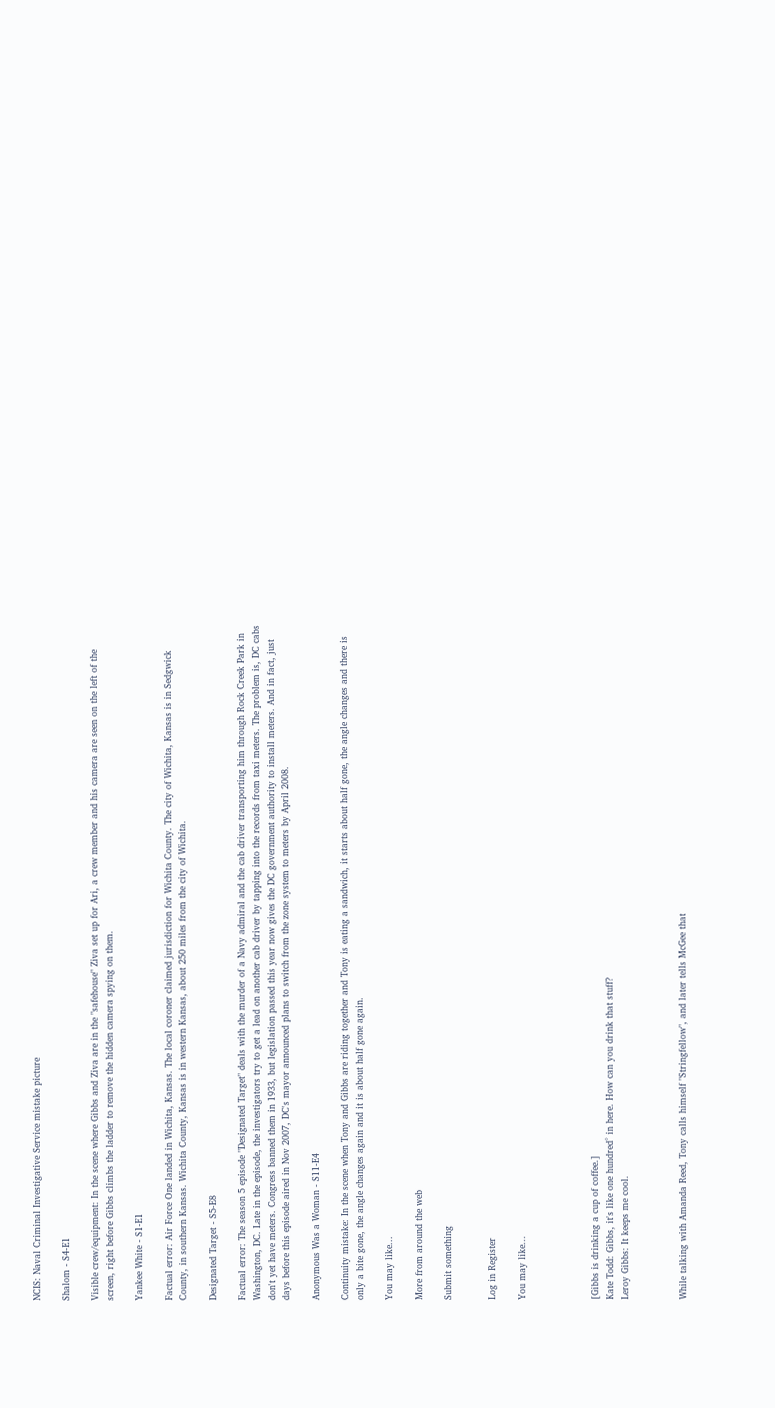NCIS: Naval Criminal Investigative Service mistake picture

Shalom - S4-E1

Visible crew/equipment: In the scene where Gibbs and Ziva are in the "safehouse" Ziva set up for Ari, a crew member and his camera are seen on the left of the screen, right before Gibbs climbs the ladder to remove the hidden camera spying on them.

Yankee White - S1-E1

Factual error: Air Force One landed in Wichita, Kansas. The local coroner claimed jurisdiction for Wichita County. The city of Wichita, Kansas is in Sedgwick County, in southern Kansas. Wichita County, Kansas is in western Kansas, about 250 miles from the city of Wichita.

Designated Target - S5-E8

Factual error: The season 5 episode "Designated Target" deals with the murder of a Navy admiral and the cab driver transporting him through Rock Creek Park in Washington, DC. Late in the episode, the investigators try to get a lead on another cab driver by tapping into the records from taxi meters. The problem is, DC cabs don't yet have meters. Congress banned them in 1933, but legislation passed this year now gives the DC government authority to install meters. And in fact, just days before this episode aired in Nov 2007, DC's mayor announced plans to switch from the zone system to meters by April 2008.

Anonymous Was a Woman - S11-E4

Continuity mistake: In the scene when Tony and Gibbs are riding together and Tony is eating a sandwich, it starts about half gone, the angle changes and there is only a bite gone, the angle changes again and it is about half gone again.

You may like...

More from around the web

Submit something


Log in Register

You may like...




[Gibbs is drinking a cup of coffee.]
Kate Todd: Gibbs, it's like one hundred° in here. How can you drink that stuff?
Leroy Gibbs: It keeps me cool.



While talking with Amanda Reed, Tony calls himself "Stringfellow", and later tells McGee that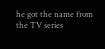he got the name from the TV series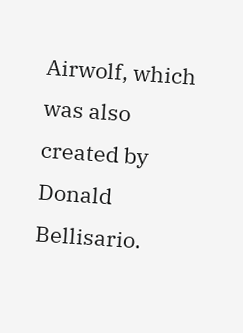Airwolf, which was also created by Donald Bellisario.